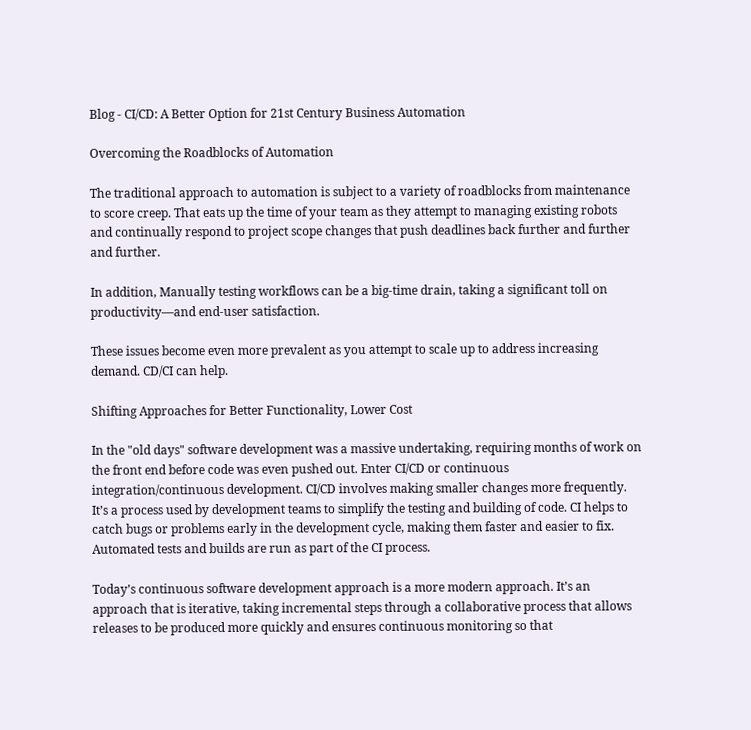Blog - CI/CD: A Better Option for 21st Century Business Automation

Overcoming the Roadblocks of Automation

The traditional approach to automation is subject to a variety of roadblocks from maintenance to score creep. That eats up the time of your team as they attempt to managing existing robots and continually respond to project scope changes that push deadlines back further and further and further.

In addition, Manually testing workflows can be a big-time drain, taking a significant toll on productivity—and end-user satisfaction.

These issues become even more prevalent as you attempt to scale up to address increasing demand. CD/CI can help.

Shifting Approaches for Better Functionality, Lower Cost

In the "old days" software development was a massive undertaking, requiring months of work on the front end before code was even pushed out. Enter CI/CD or continuous integration/continuous development. CI/CD involves making smaller changes more frequently. It’s a process used by development teams to simplify the testing and building of code. CI helps to catch bugs or problems early in the development cycle, making them faster and easier to fix. Automated tests and builds are run as part of the CI process.

Today’s continuous software development approach is a more modern approach. It’s an approach that is iterative, taking incremental steps through a collaborative process that allows releases to be produced more quickly and ensures continuous monitoring so that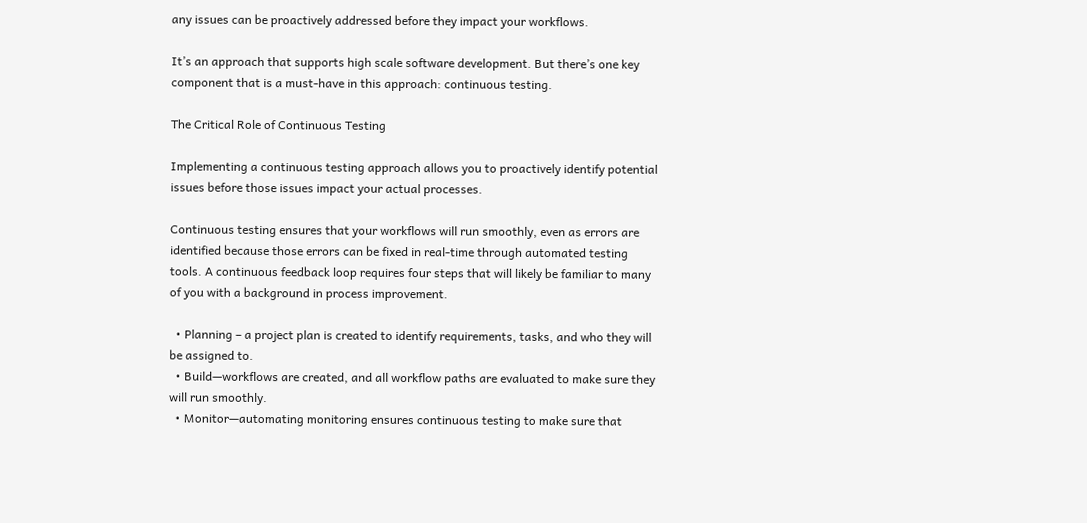any issues can be proactively addressed before they impact your workflows.

It’s an approach that supports high scale software development. But there’s one key component that is a must-have in this approach: continuous testing.

The Critical Role of Continuous Testing

Implementing a continuous testing approach allows you to proactively identify potential issues before those issues impact your actual processes.

Continuous testing ensures that your workflows will run smoothly, even as errors are identified because those errors can be fixed in real-time through automated testing tools. A continuous feedback loop requires four steps that will likely be familiar to many of you with a background in process improvement.

  • Planning – a project plan is created to identify requirements, tasks, and who they will be assigned to.
  • Build—workflows are created, and all workflow paths are evaluated to make sure they will run smoothly.
  • Monitor—automating monitoring ensures continuous testing to make sure that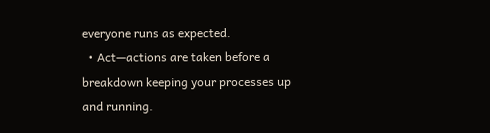everyone runs as expected.
  • Act—actions are taken before a breakdown keeping your processes up and running.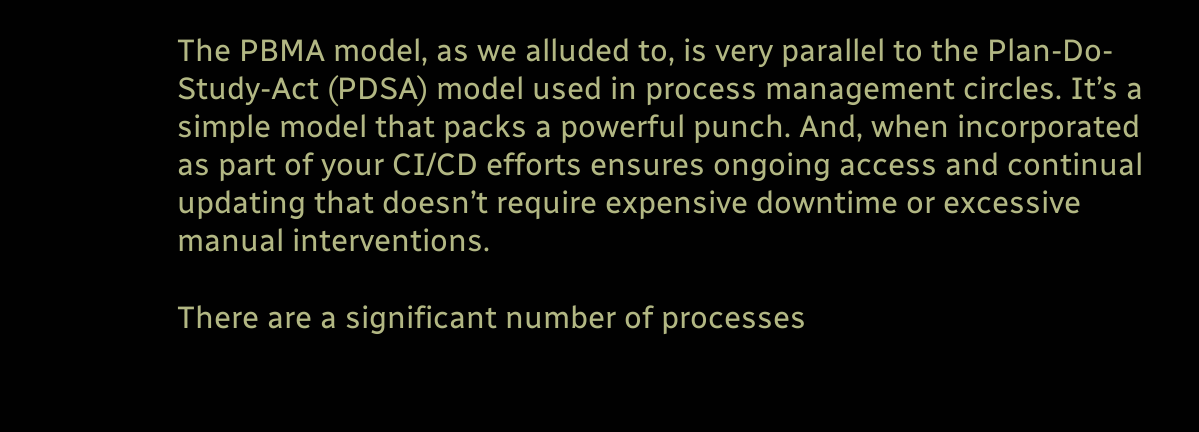The PBMA model, as we alluded to, is very parallel to the Plan-Do-Study-Act (PDSA) model used in process management circles. It’s a simple model that packs a powerful punch. And, when incorporated as part of your CI/CD efforts ensures ongoing access and continual updating that doesn’t require expensive downtime or excessive manual interventions.

There are a significant number of processes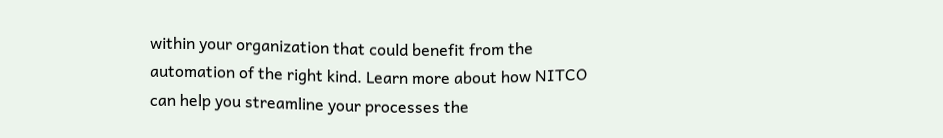within your organization that could benefit from the automation of the right kind. Learn more about how NITCO can help you streamline your processes the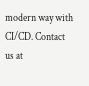modern way with CI/CD. Contact us at